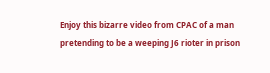Enjoy this bizarre video from CPAC of a man pretending to be a weeping J6 rioter in prison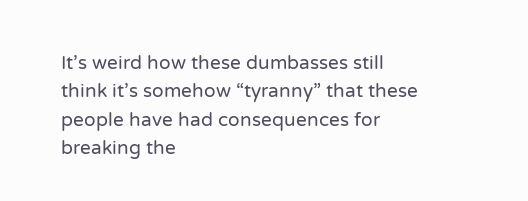It’s weird how these dumbasses still think it’s somehow “tyranny” that these people have had consequences for breaking the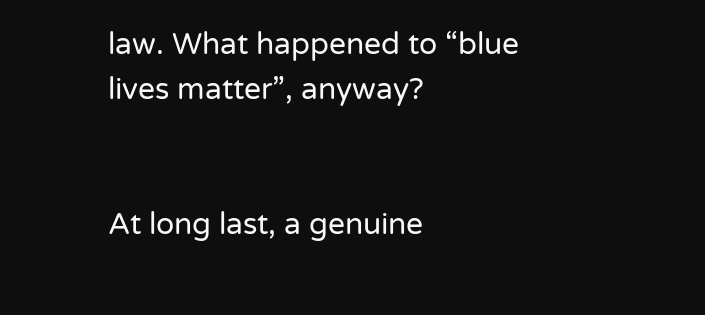law. What happened to “blue lives matter”, anyway?


At long last, a genuine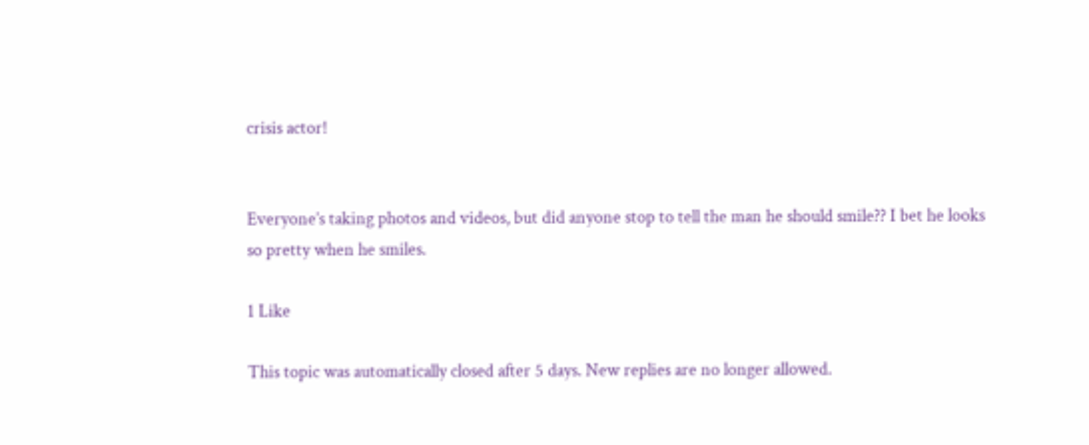crisis actor!


Everyone’s taking photos and videos, but did anyone stop to tell the man he should smile?? I bet he looks so pretty when he smiles.

1 Like

This topic was automatically closed after 5 days. New replies are no longer allowed.